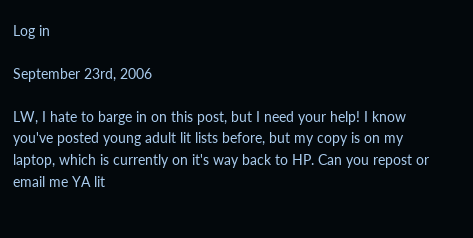Log in

September 23rd, 2006

LW, I hate to barge in on this post, but I need your help! I know you've posted young adult lit lists before, but my copy is on my laptop, which is currently on it's way back to HP. Can you repost or email me YA lit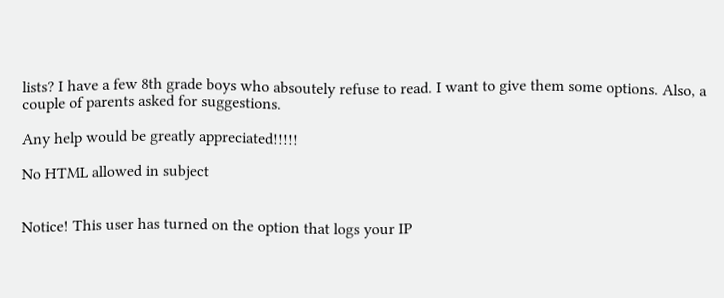lists? I have a few 8th grade boys who absoutely refuse to read. I want to give them some options. Also, a couple of parents asked for suggestions.

Any help would be greatly appreciated!!!!!

No HTML allowed in subject


Notice! This user has turned on the option that logs your IP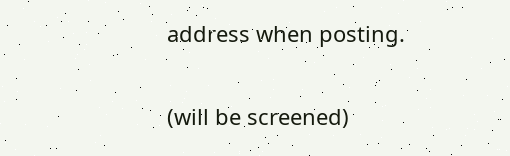address when posting.

(will be screened)